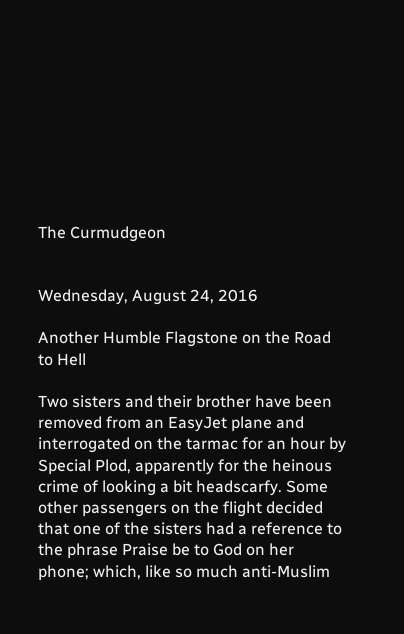The Curmudgeon


Wednesday, August 24, 2016

Another Humble Flagstone on the Road to Hell

Two sisters and their brother have been removed from an EasyJet plane and interrogated on the tarmac for an hour by Special Plod, apparently for the heinous crime of looking a bit headscarfy. Some other passengers on the flight decided that one of the sisters had a reference to the phrase Praise be to God on her phone; which, like so much anti-Muslim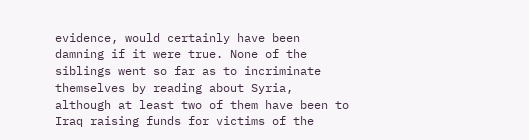evidence, would certainly have been damning if it were true. None of the siblings went so far as to incriminate themselves by reading about Syria, although at least two of them have been to Iraq raising funds for victims of the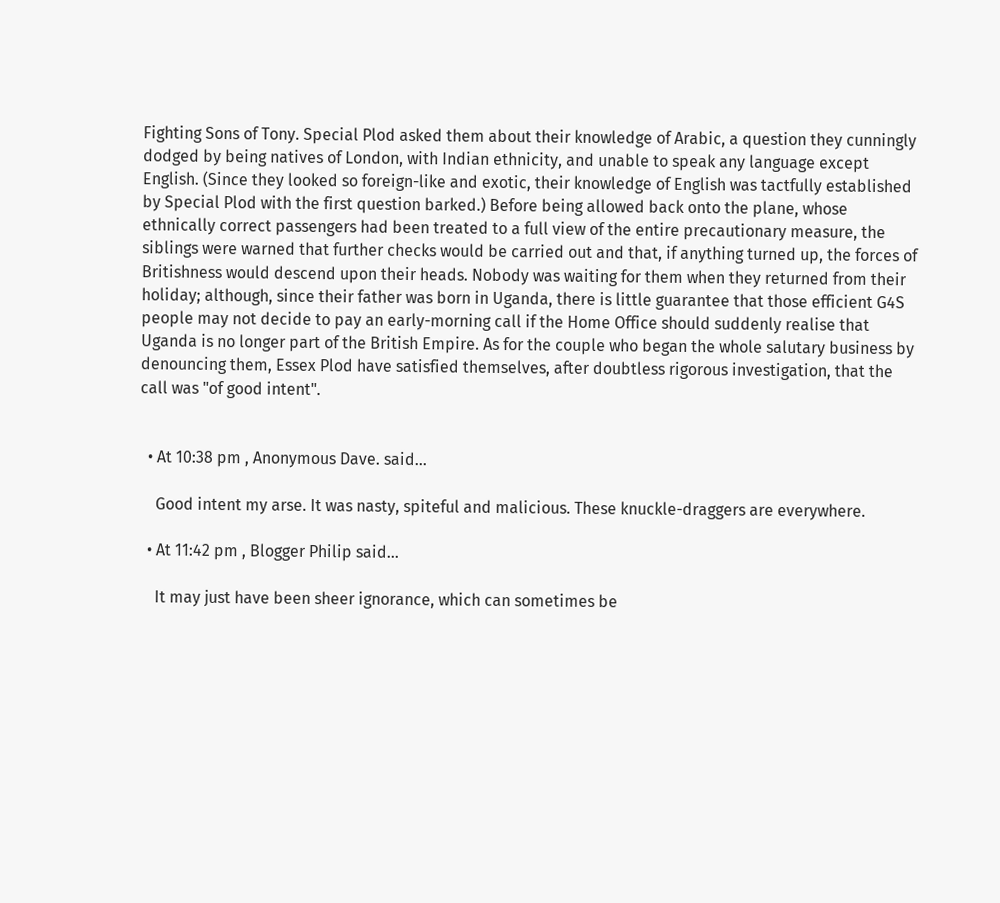Fighting Sons of Tony. Special Plod asked them about their knowledge of Arabic, a question they cunningly dodged by being natives of London, with Indian ethnicity, and unable to speak any language except English. (Since they looked so foreign-like and exotic, their knowledge of English was tactfully established by Special Plod with the first question barked.) Before being allowed back onto the plane, whose ethnically correct passengers had been treated to a full view of the entire precautionary measure, the siblings were warned that further checks would be carried out and that, if anything turned up, the forces of Britishness would descend upon their heads. Nobody was waiting for them when they returned from their holiday; although, since their father was born in Uganda, there is little guarantee that those efficient G4S people may not decide to pay an early-morning call if the Home Office should suddenly realise that Uganda is no longer part of the British Empire. As for the couple who began the whole salutary business by denouncing them, Essex Plod have satisfied themselves, after doubtless rigorous investigation, that the call was "of good intent".


  • At 10:38 pm , Anonymous Dave. said...

    Good intent my arse. It was nasty, spiteful and malicious. These knuckle-draggers are everywhere.

  • At 11:42 pm , Blogger Philip said...

    It may just have been sheer ignorance, which can sometimes be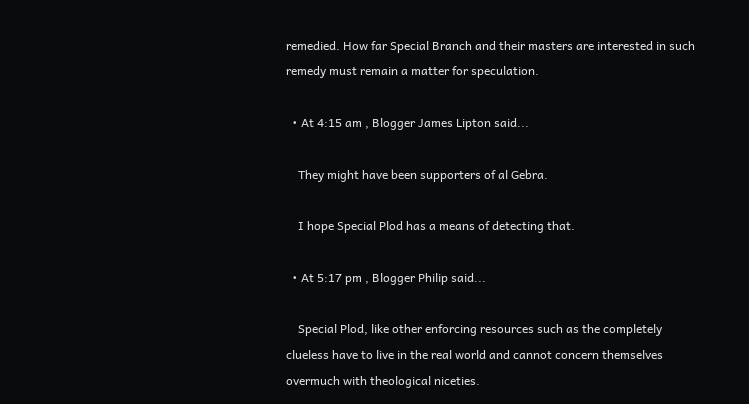remedied. How far Special Branch and their masters are interested in such remedy must remain a matter for speculation.

  • At 4:15 am , Blogger James Lipton said...

    They might have been supporters of al Gebra.

    I hope Special Plod has a means of detecting that.

  • At 5:17 pm , Blogger Philip said...

    Special Plod, like other enforcing resources such as the completely clueless have to live in the real world and cannot concern themselves overmuch with theological niceties.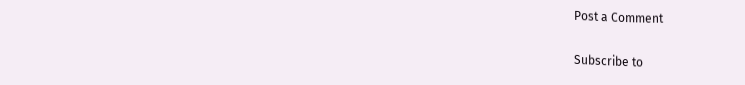Post a Comment

Subscribe to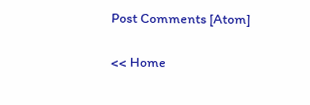Post Comments [Atom]

<< Home